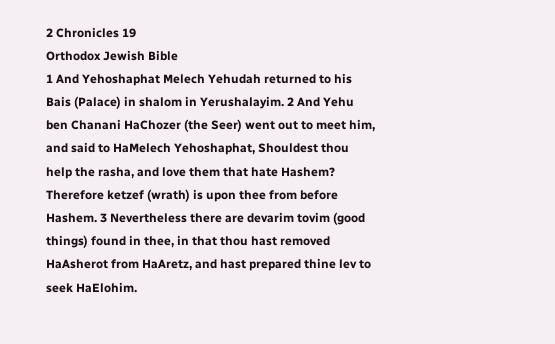2 Chronicles 19
Orthodox Jewish Bible
1 And Yehoshaphat Melech Yehudah returned to his Bais (Palace) in shalom in Yerushalayim. 2 And Yehu ben Chanani HaChozer (the Seer) went out to meet him, and said to HaMelech Yehoshaphat, Shouldest thou help the rasha, and love them that hate Hashem? Therefore ketzef (wrath) is upon thee from before Hashem. 3 Nevertheless there are devarim tovim (good things) found in thee, in that thou hast removed HaAsherot from HaAretz, and hast prepared thine lev to seek HaElohim.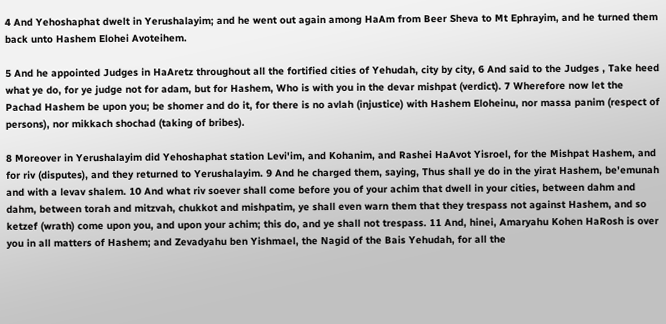4 And Yehoshaphat dwelt in Yerushalayim; and he went out again among HaAm from Beer Sheva to Mt Ephrayim, and he turned them back unto Hashem Elohei Avoteihem.

5 And he appointed Judges in HaAretz throughout all the fortified cities of Yehudah, city by city, 6 And said to the Judges , Take heed what ye do, for ye judge not for adam, but for Hashem, Who is with you in the devar mishpat (verdict). 7 Wherefore now let the Pachad Hashem be upon you; be shomer and do it, for there is no avlah (injustice) with Hashem Eloheinu, nor massa panim (respect of persons), nor mikkach shochad (taking of bribes).

8 Moreover in Yerushalayim did Yehoshaphat station Levi'im, and Kohanim, and Rashei HaAvot Yisroel, for the Mishpat Hashem, and for riv (disputes), and they returned to Yerushalayim. 9 And he charged them, saying, Thus shall ye do in the yirat Hashem, be'emunah and with a levav shalem. 10 And what riv soever shall come before you of your achim that dwell in your cities, between dahm and dahm, between torah and mitzvah, chukkot and mishpatim, ye shall even warn them that they trespass not against Hashem, and so ketzef (wrath) come upon you, and upon your achim; this do, and ye shall not trespass. 11 And, hinei, Amaryahu Kohen HaRosh is over you in all matters of Hashem; and Zevadyahu ben Yishmael, the Nagid of the Bais Yehudah, for all the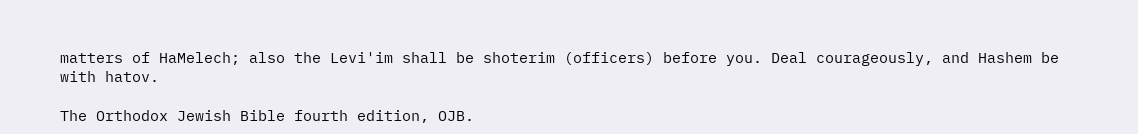matters of HaMelech; also the Levi'im shall be shoterim (officers) before you. Deal courageously, and Hashem be with hatov.

The Orthodox Jewish Bible fourth edition, OJB.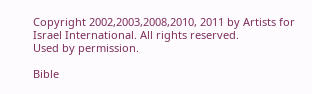Copyright 2002,2003,2008,2010, 2011 by Artists for Israel International. All rights reserved.
Used by permission.

Bible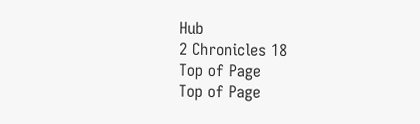Hub
2 Chronicles 18
Top of Page
Top of Page